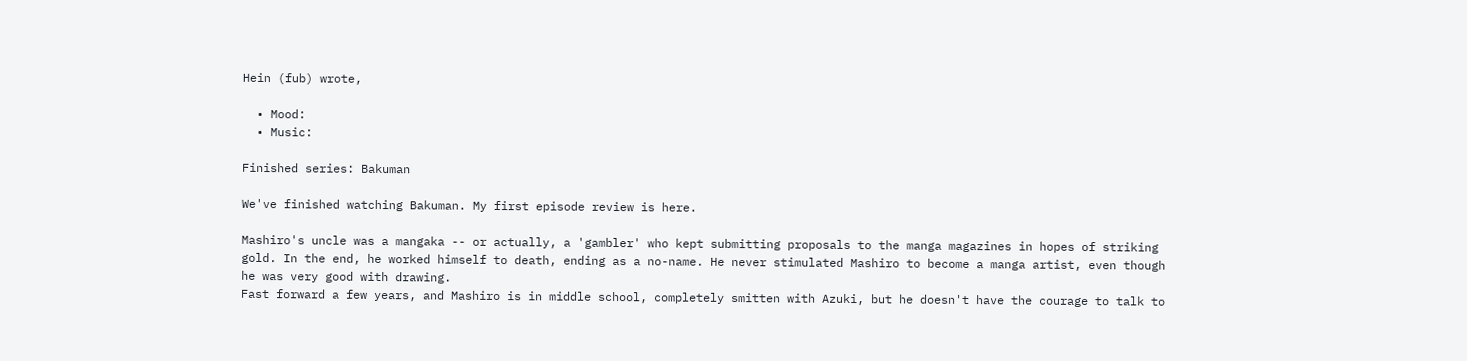Hein (fub) wrote,

  • Mood:
  • Music:

Finished series: Bakuman

We've finished watching Bakuman. My first episode review is here.

Mashiro's uncle was a mangaka -- or actually, a 'gambler' who kept submitting proposals to the manga magazines in hopes of striking gold. In the end, he worked himself to death, ending as a no-name. He never stimulated Mashiro to become a manga artist, even though he was very good with drawing.
Fast forward a few years, and Mashiro is in middle school, completely smitten with Azuki, but he doesn't have the courage to talk to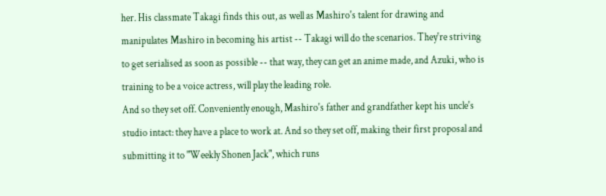her. His classmate Takagi finds this out, as well as Mashiro's talent for drawing and manipulates Mashiro in becoming his artist -- Takagi will do the scenarios. They're striving to get serialised as soon as possible -- that way, they can get an anime made, and Azuki, who is training to be a voice actress, will play the leading role.
And so they set off. Conveniently enough, Mashiro's father and grandfather kept his uncle's studio intact: they have a place to work at. And so they set off, making their first proposal and submitting it to "Weekly Shonen Jack", which runs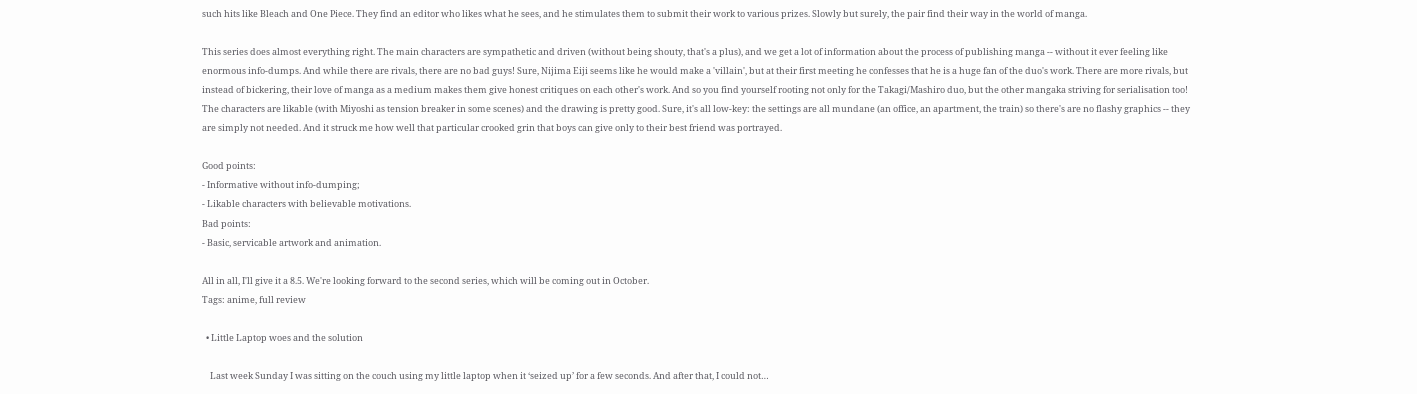such hits like Bleach and One Piece. They find an editor who likes what he sees, and he stimulates them to submit their work to various prizes. Slowly but surely, the pair find their way in the world of manga.

This series does almost everything right. The main characters are sympathetic and driven (without being shouty, that's a plus), and we get a lot of information about the process of publishing manga -- without it ever feeling like enormous info-dumps. And while there are rivals, there are no bad guys! Sure, Nijima Eiji seems like he would make a 'villain', but at their first meeting he confesses that he is a huge fan of the duo's work. There are more rivals, but instead of bickering, their love of manga as a medium makes them give honest critiques on each other's work. And so you find yourself rooting not only for the Takagi/Mashiro duo, but the other mangaka striving for serialisation too!
The characters are likable (with Miyoshi as tension breaker in some scenes) and the drawing is pretty good. Sure, it's all low-key: the settings are all mundane (an office, an apartment, the train) so there's are no flashy graphics -- they are simply not needed. And it struck me how well that particular crooked grin that boys can give only to their best friend was portrayed.

Good points:
- Informative without info-dumping;
- Likable characters with believable motivations.
Bad points:
- Basic, servicable artwork and animation.

All in all, I'll give it a 8.5. We're looking forward to the second series, which will be coming out in October.
Tags: anime, full review

  • Little Laptop woes and the solution

    Last week Sunday I was sitting on the couch using my little laptop when it ‘seized up’ for a few seconds. And after that, I could not…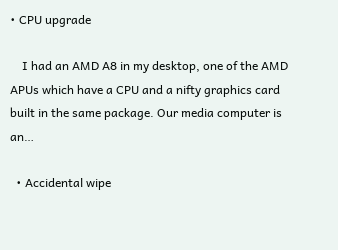• CPU upgrade

    I had an AMD A8 in my desktop, one of the AMD APUs which have a CPU and a nifty graphics card built in the same package. Our media computer is an…

  • Accidental wipe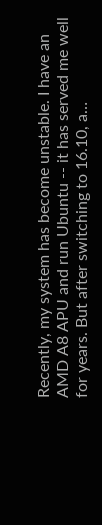Recently, my system has become unstable. I have an AMD A8 APU and run Ubuntu -- it has served me well for years. But after switching to 16.10, a…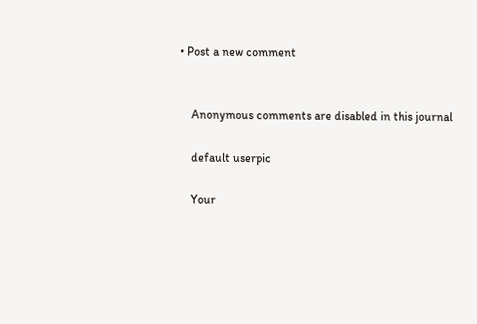• Post a new comment


    Anonymous comments are disabled in this journal

    default userpic

    Your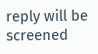reply will be screened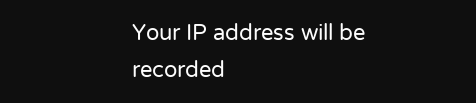Your IP address will be recorded